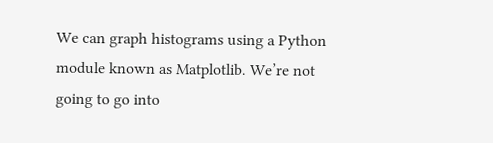We can graph histograms using a Python module known as Matplotlib. We’re not going to go into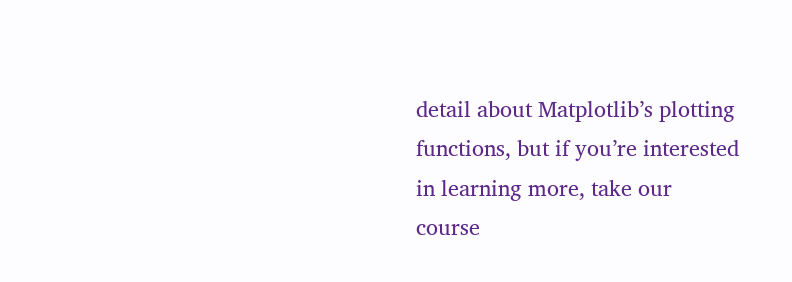detail about Matplotlib’s plotting functions, but if you’re interested in learning more, take our course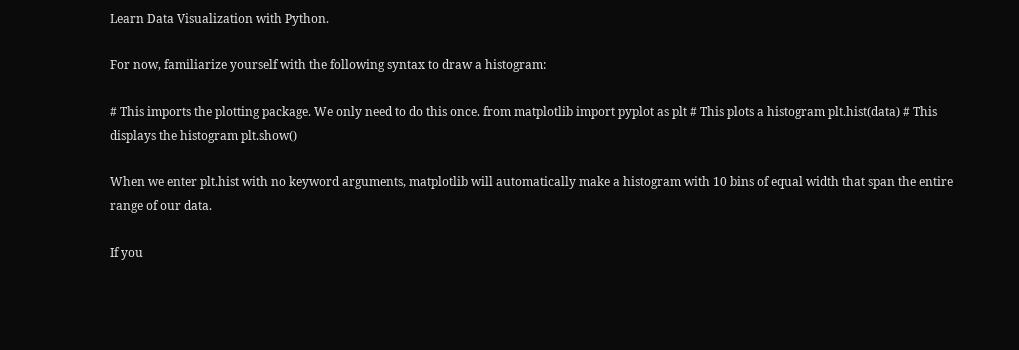Learn Data Visualization with Python.

For now, familiarize yourself with the following syntax to draw a histogram:

# This imports the plotting package. We only need to do this once. from matplotlib import pyplot as plt # This plots a histogram plt.hist(data) # This displays the histogram plt.show()

When we enter plt.hist with no keyword arguments, matplotlib will automatically make a histogram with 10 bins of equal width that span the entire range of our data.

If you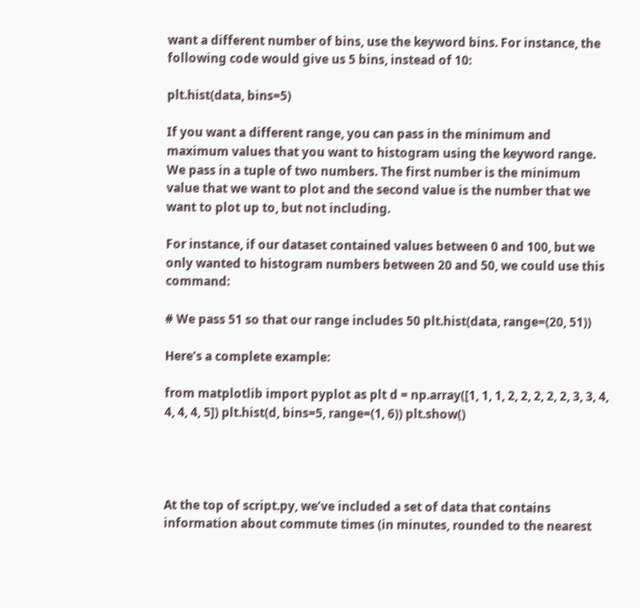want a different number of bins, use the keyword bins. For instance, the following code would give us 5 bins, instead of 10:

plt.hist(data, bins=5)

If you want a different range, you can pass in the minimum and maximum values that you want to histogram using the keyword range. We pass in a tuple of two numbers. The first number is the minimum value that we want to plot and the second value is the number that we want to plot up to, but not including.

For instance, if our dataset contained values between 0 and 100, but we only wanted to histogram numbers between 20 and 50, we could use this command:

# We pass 51 so that our range includes 50 plt.hist(data, range=(20, 51))

Here’s a complete example:

from matplotlib import pyplot as plt d = np.array([1, 1, 1, 2, 2, 2, 2, 2, 3, 3, 4, 4, 4, 4, 5]) plt.hist(d, bins=5, range=(1, 6)) plt.show()




At the top of script.py, we’ve included a set of data that contains information about commute times (in minutes, rounded to the nearest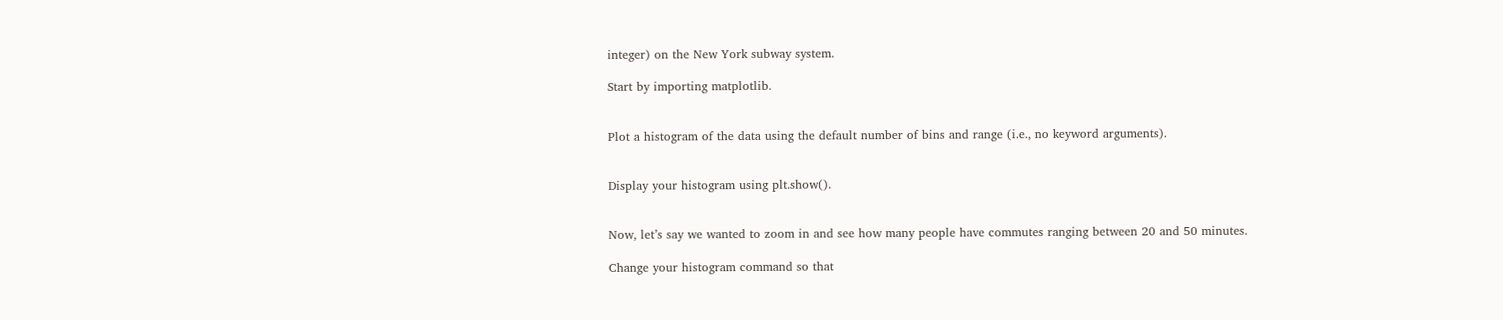integer) on the New York subway system.

Start by importing matplotlib.


Plot a histogram of the data using the default number of bins and range (i.e., no keyword arguments).


Display your histogram using plt.show().


Now, let’s say we wanted to zoom in and see how many people have commutes ranging between 20 and 50 minutes.

Change your histogram command so that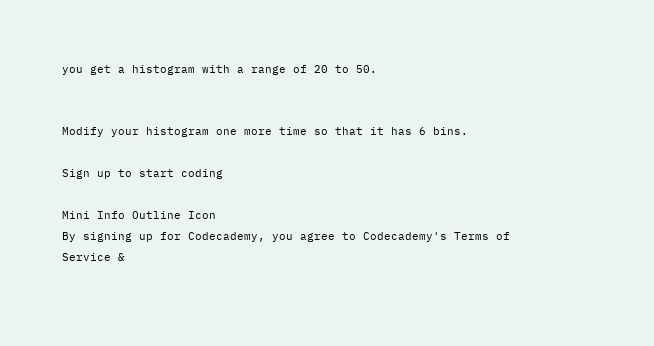you get a histogram with a range of 20 to 50.


Modify your histogram one more time so that it has 6 bins.

Sign up to start coding

Mini Info Outline Icon
By signing up for Codecademy, you agree to Codecademy's Terms of Service &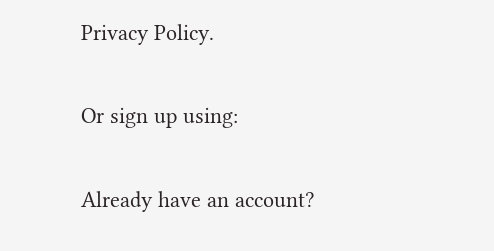Privacy Policy.

Or sign up using:

Already have an account?